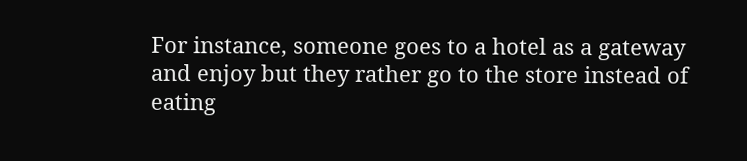For instance, someone goes to a hotel as a gateway and enjoy but they rather go to the store instead of eating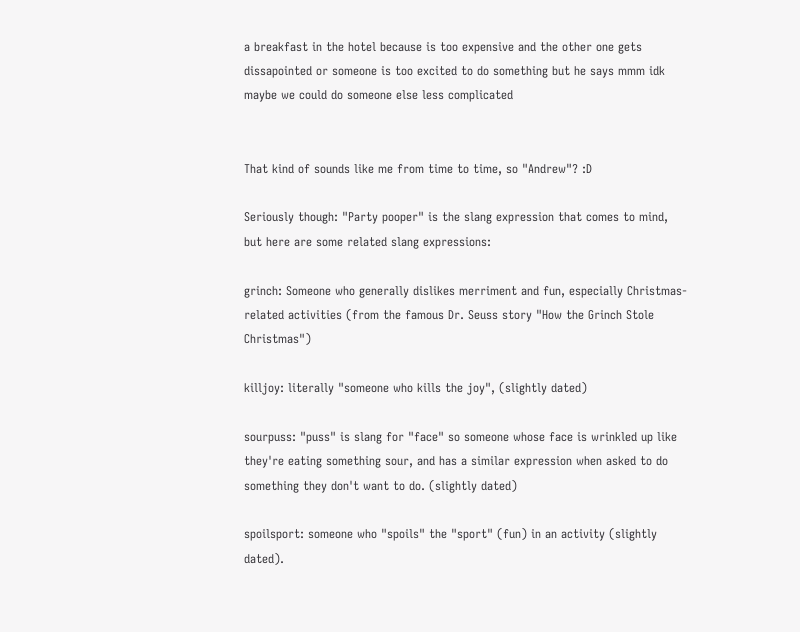a breakfast in the hotel because is too expensive and the other one gets dissapointed or someone is too excited to do something but he says mmm idk maybe we could do someone else less complicated


That kind of sounds like me from time to time, so "Andrew"? :D

Seriously though: "Party pooper" is the slang expression that comes to mind, but here are some related slang expressions:

grinch: Someone who generally dislikes merriment and fun, especially Christmas-related activities (from the famous Dr. Seuss story "How the Grinch Stole Christmas")

killjoy: literally "someone who kills the joy", (slightly dated)

sourpuss: "puss" is slang for "face" so someone whose face is wrinkled up like they're eating something sour, and has a similar expression when asked to do something they don't want to do. (slightly dated)

spoilsport: someone who "spoils" the "sport" (fun) in an activity (slightly dated).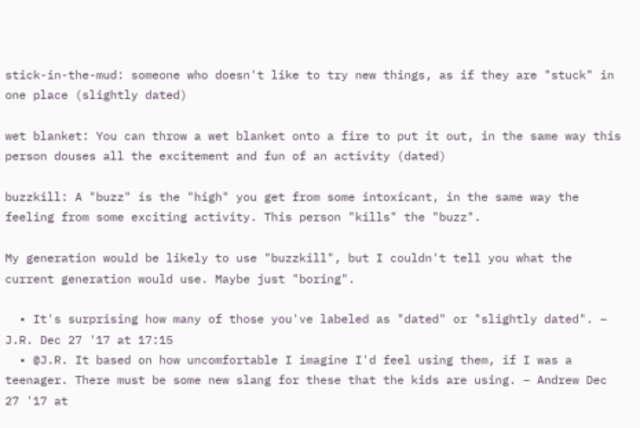stick-in-the-mud: someone who doesn't like to try new things, as if they are "stuck" in one place (slightly dated)

wet blanket: You can throw a wet blanket onto a fire to put it out, in the same way this person douses all the excitement and fun of an activity (dated)

buzzkill: A "buzz" is the "high" you get from some intoxicant, in the same way the feeling from some exciting activity. This person "kills" the "buzz".

My generation would be likely to use "buzzkill", but I couldn't tell you what the current generation would use. Maybe just "boring".

  • It's surprising how many of those you've labeled as "dated" or "slightly dated". – J.R. Dec 27 '17 at 17:15
  • @J.R. It based on how uncomfortable I imagine I'd feel using them, if I was a teenager. There must be some new slang for these that the kids are using. – Andrew Dec 27 '17 at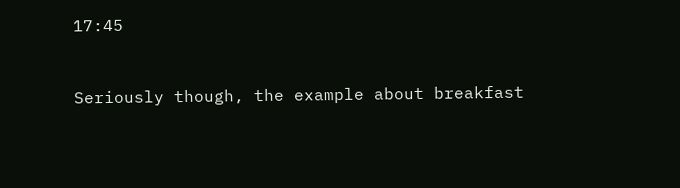17:45


Seriously though, the example about breakfast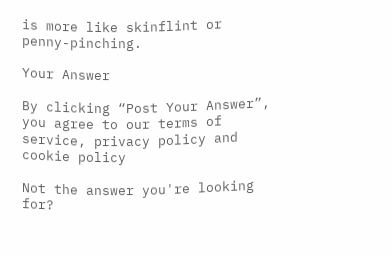is more like skinflint or penny-pinching.

Your Answer

By clicking “Post Your Answer”, you agree to our terms of service, privacy policy and cookie policy

Not the answer you're looking for?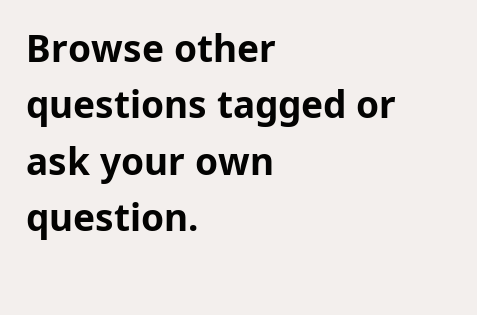Browse other questions tagged or ask your own question.